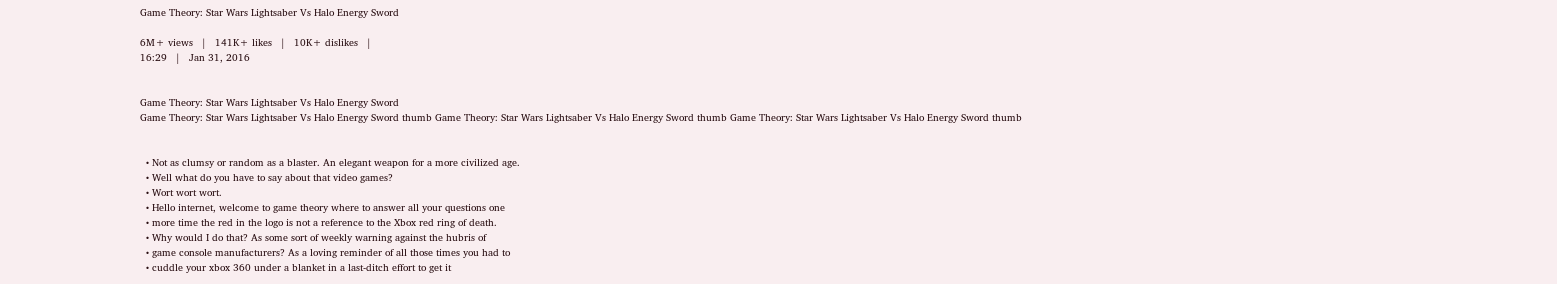Game Theory: Star Wars Lightsaber Vs Halo Energy Sword

6M+ views   |   141K+ likes   |   10K+ dislikes   |
16:29   |   Jan 31, 2016


Game Theory: Star Wars Lightsaber Vs Halo Energy Sword
Game Theory: Star Wars Lightsaber Vs Halo Energy Sword thumb Game Theory: Star Wars Lightsaber Vs Halo Energy Sword thumb Game Theory: Star Wars Lightsaber Vs Halo Energy Sword thumb


  • Not as clumsy or random as a blaster. An elegant weapon for a more civilized age.
  • Well what do you have to say about that video games?
  • Wort wort wort.
  • Hello internet, welcome to game theory where to answer all your questions one
  • more time the red in the logo is not a reference to the Xbox red ring of death.
  • Why would I do that? As some sort of weekly warning against the hubris of
  • game console manufacturers? As a loving reminder of all those times you had to
  • cuddle your xbox 360 under a blanket in a last-ditch effort to get it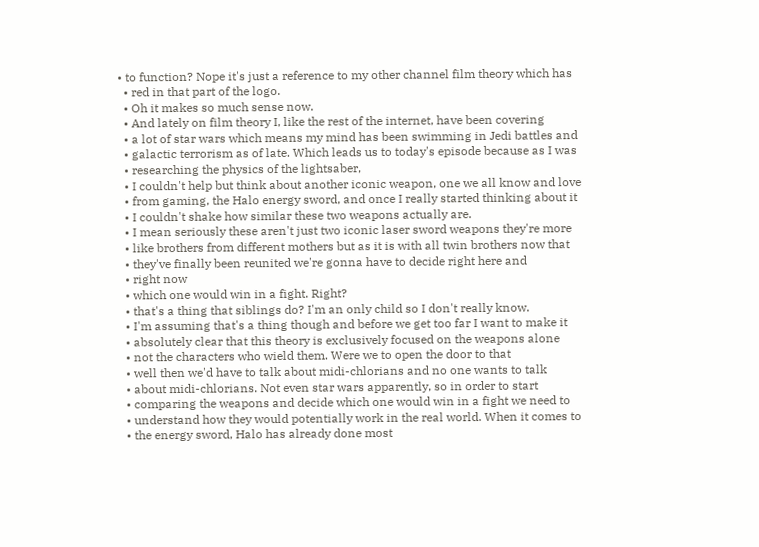• to function? Nope it's just a reference to my other channel film theory which has
  • red in that part of the logo.
  • Oh it makes so much sense now.
  • And lately on film theory I, like the rest of the internet, have been covering
  • a lot of star wars which means my mind has been swimming in Jedi battles and
  • galactic terrorism as of late. Which leads us to today's episode because as I was
  • researching the physics of the lightsaber,
  • I couldn't help but think about another iconic weapon, one we all know and love
  • from gaming, the Halo energy sword, and once I really started thinking about it
  • I couldn't shake how similar these two weapons actually are.
  • I mean seriously these aren't just two iconic laser sword weapons they're more
  • like brothers from different mothers but as it is with all twin brothers now that
  • they've finally been reunited we're gonna have to decide right here and
  • right now
  • which one would win in a fight. Right?
  • that's a thing that siblings do? I'm an only child so I don't really know.
  • I'm assuming that's a thing though and before we get too far I want to make it
  • absolutely clear that this theory is exclusively focused on the weapons alone
  • not the characters who wield them. Were we to open the door to that
  • well then we'd have to talk about midi-chlorians and no one wants to talk
  • about midi-chlorians. Not even star wars apparently, so in order to start
  • comparing the weapons and decide which one would win in a fight we need to
  • understand how they would potentially work in the real world. When it comes to
  • the energy sword, Halo has already done most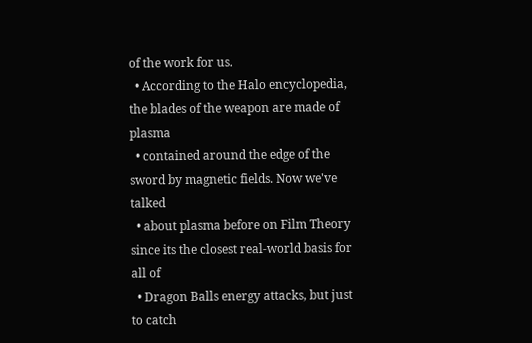of the work for us.
  • According to the Halo encyclopedia, the blades of the weapon are made of plasma
  • contained around the edge of the sword by magnetic fields. Now we've talked
  • about plasma before on Film Theory since its the closest real-world basis for all of
  • Dragon Balls energy attacks, but just to catch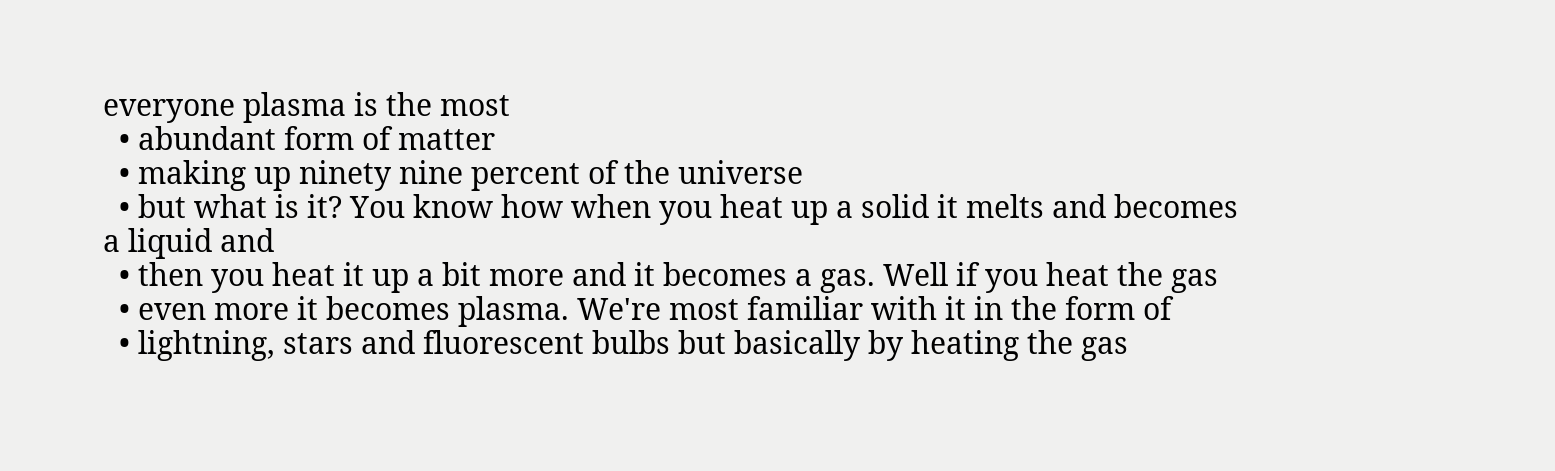everyone plasma is the most
  • abundant form of matter
  • making up ninety nine percent of the universe
  • but what is it? You know how when you heat up a solid it melts and becomes a liquid and
  • then you heat it up a bit more and it becomes a gas. Well if you heat the gas
  • even more it becomes plasma. We're most familiar with it in the form of
  • lightning, stars and fluorescent bulbs but basically by heating the gas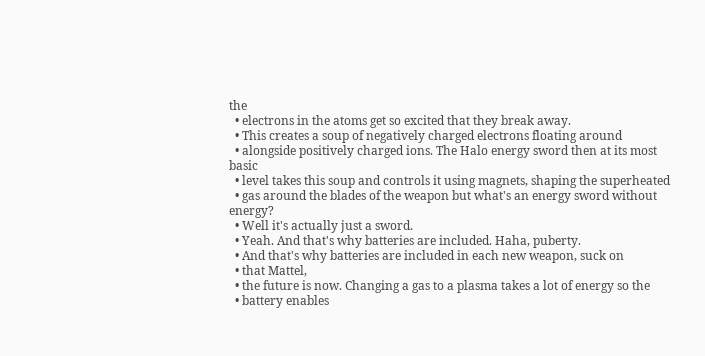the
  • electrons in the atoms get so excited that they break away.
  • This creates a soup of negatively charged electrons floating around
  • alongside positively charged ions. The Halo energy sword then at its most basic
  • level takes this soup and controls it using magnets, shaping the superheated
  • gas around the blades of the weapon but what's an energy sword without energy?
  • Well it's actually just a sword.
  • Yeah. And that's why batteries are included. Haha, puberty.
  • And that's why batteries are included in each new weapon, suck on
  • that Mattel,
  • the future is now. Changing a gas to a plasma takes a lot of energy so the
  • battery enables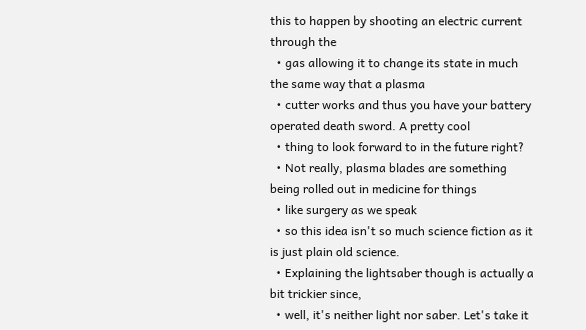this to happen by shooting an electric current through the
  • gas allowing it to change its state in much the same way that a plasma
  • cutter works and thus you have your battery operated death sword. A pretty cool
  • thing to look forward to in the future right?
  • Not really, plasma blades are something being rolled out in medicine for things
  • like surgery as we speak
  • so this idea isn't so much science fiction as it is just plain old science.
  • Explaining the lightsaber though is actually a bit trickier since,
  • well, it's neither light nor saber. Let's take it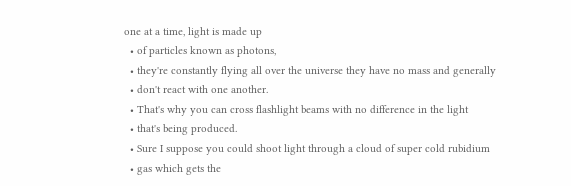one at a time, light is made up
  • of particles known as photons,
  • they're constantly flying all over the universe they have no mass and generally
  • don't react with one another.
  • That's why you can cross flashlight beams with no difference in the light
  • that's being produced.
  • Sure I suppose you could shoot light through a cloud of super cold rubidium
  • gas which gets the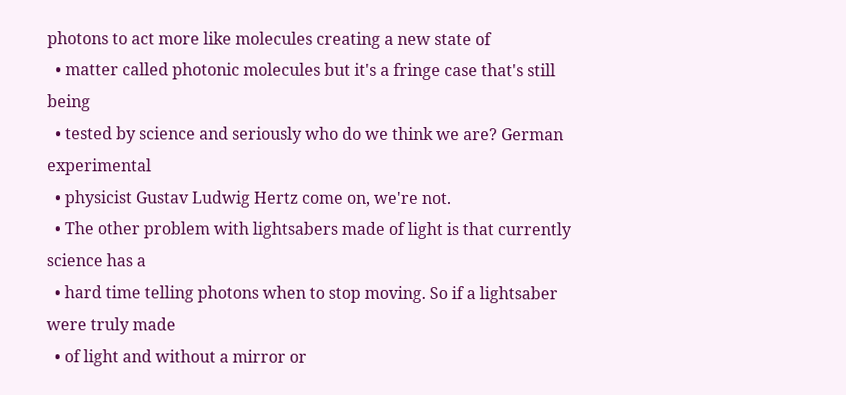photons to act more like molecules creating a new state of
  • matter called photonic molecules but it's a fringe case that's still being
  • tested by science and seriously who do we think we are? German experimental
  • physicist Gustav Ludwig Hertz come on, we're not.
  • The other problem with lightsabers made of light is that currently science has a
  • hard time telling photons when to stop moving. So if a lightsaber were truly made
  • of light and without a mirror or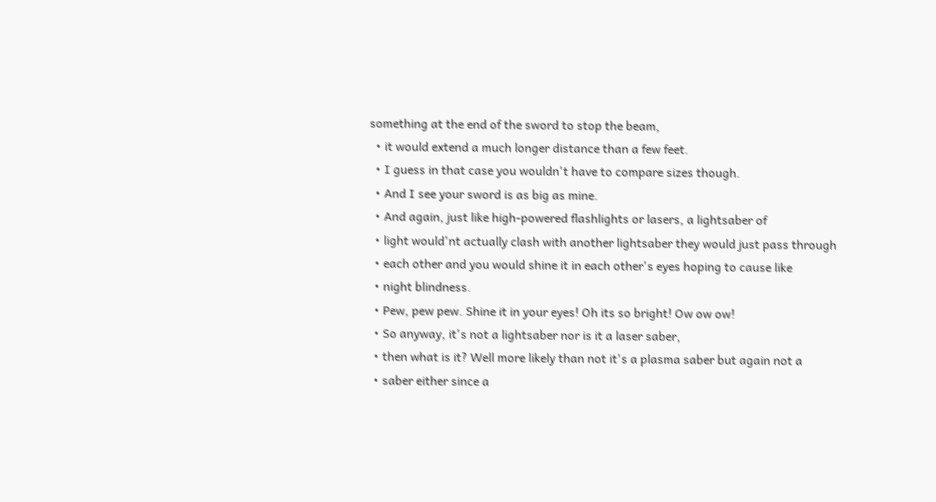something at the end of the sword to stop the beam,
  • it would extend a much longer distance than a few feet.
  • I guess in that case you wouldn't have to compare sizes though.
  • And I see your sword is as big as mine.
  • And again, just like high-powered flashlights or lasers, a lightsaber of
  • light would'nt actually clash with another lightsaber they would just pass through
  • each other and you would shine it in each other's eyes hoping to cause like
  • night blindness.
  • Pew, pew pew. Shine it in your eyes! Oh its so bright! Ow ow ow!
  • So anyway, it's not a lightsaber nor is it a laser saber,
  • then what is it? Well more likely than not it's a plasma saber but again not a
  • saber either since a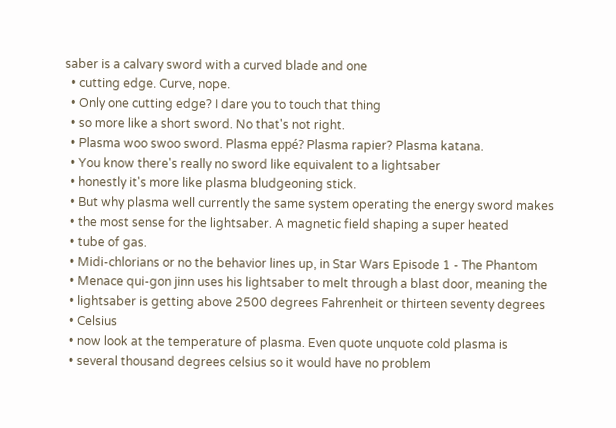saber is a calvary sword with a curved blade and one
  • cutting edge. Curve, nope.
  • Only one cutting edge? I dare you to touch that thing
  • so more like a short sword. No that's not right.
  • Plasma woo swoo sword. Plasma eppé? Plasma rapier? Plasma katana.
  • You know there's really no sword like equivalent to a lightsaber
  • honestly it's more like plasma bludgeoning stick.
  • But why plasma well currently the same system operating the energy sword makes
  • the most sense for the lightsaber. A magnetic field shaping a super heated
  • tube of gas.
  • Midi-chlorians or no the behavior lines up, in Star Wars Episode 1 - The Phantom
  • Menace qui-gon jinn uses his lightsaber to melt through a blast door, meaning the
  • lightsaber is getting above 2500 degrees Fahrenheit or thirteen seventy degrees
  • Celsius
  • now look at the temperature of plasma. Even quote unquote cold plasma is
  • several thousand degrees celsius so it would have no problem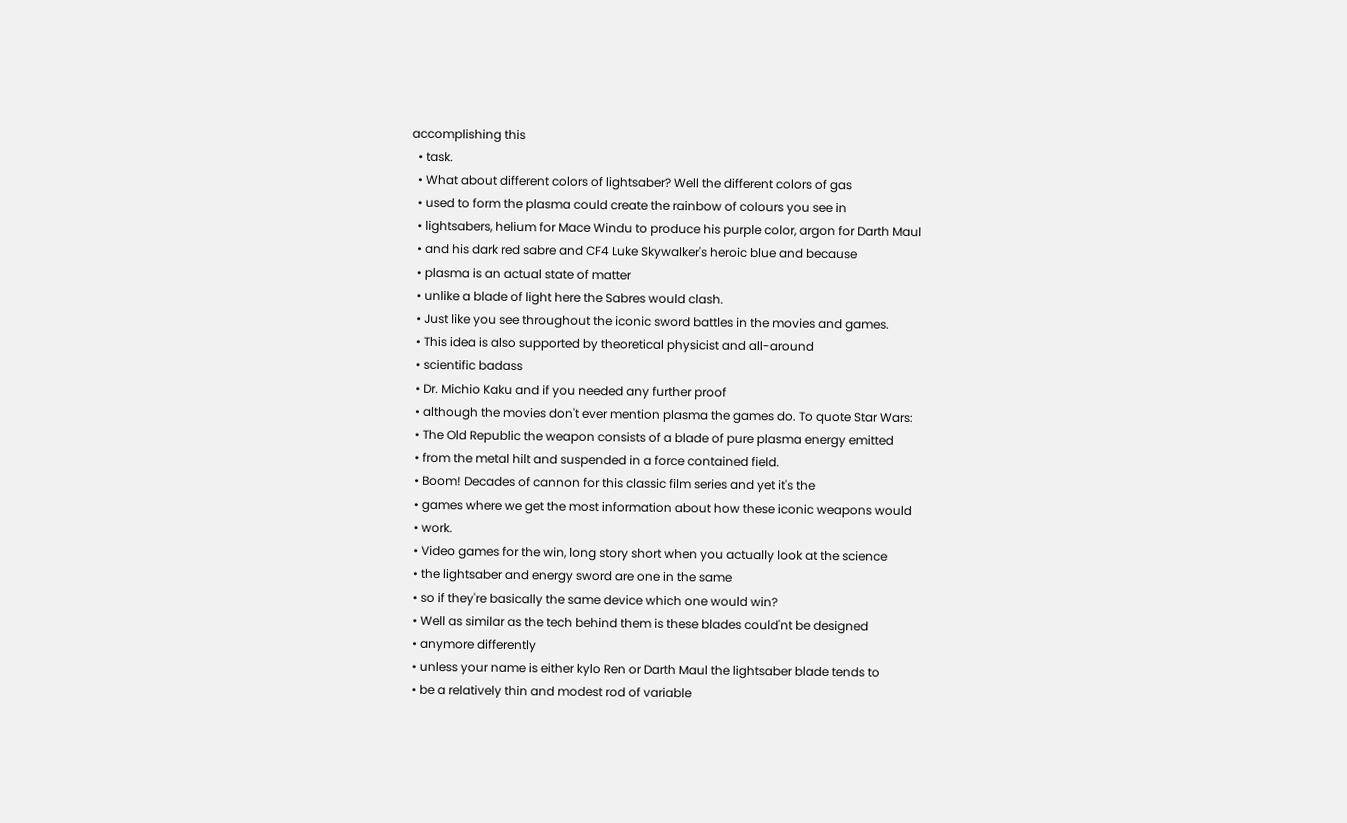accomplishing this
  • task.
  • What about different colors of lightsaber? Well the different colors of gas
  • used to form the plasma could create the rainbow of colours you see in
  • lightsabers, helium for Mace Windu to produce his purple color, argon for Darth Maul
  • and his dark red sabre and CF4 Luke Skywalker's heroic blue and because
  • plasma is an actual state of matter
  • unlike a blade of light here the Sabres would clash.
  • Just like you see throughout the iconic sword battles in the movies and games.
  • This idea is also supported by theoretical physicist and all-around
  • scientific badass
  • Dr. Michio Kaku and if you needed any further proof
  • although the movies don't ever mention plasma the games do. To quote Star Wars:
  • The Old Republic the weapon consists of a blade of pure plasma energy emitted
  • from the metal hilt and suspended in a force contained field.
  • Boom! Decades of cannon for this classic film series and yet it's the
  • games where we get the most information about how these iconic weapons would
  • work.
  • Video games for the win, long story short when you actually look at the science
  • the lightsaber and energy sword are one in the same
  • so if they're basically the same device which one would win?
  • Well as similar as the tech behind them is these blades could'nt be designed
  • anymore differently
  • unless your name is either kylo Ren or Darth Maul the lightsaber blade tends to
  • be a relatively thin and modest rod of variable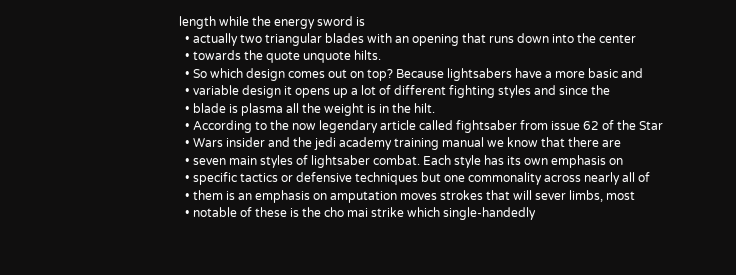length while the energy sword is
  • actually two triangular blades with an opening that runs down into the center
  • towards the quote unquote hilts.
  • So which design comes out on top? Because lightsabers have a more basic and
  • variable design it opens up a lot of different fighting styles and since the
  • blade is plasma all the weight is in the hilt.
  • According to the now legendary article called fightsaber from issue 62 of the Star
  • Wars insider and the jedi academy training manual we know that there are
  • seven main styles of lightsaber combat. Each style has its own emphasis on
  • specific tactics or defensive techniques but one commonality across nearly all of
  • them is an emphasis on amputation moves strokes that will sever limbs, most
  • notable of these is the cho mai strike which single-handedly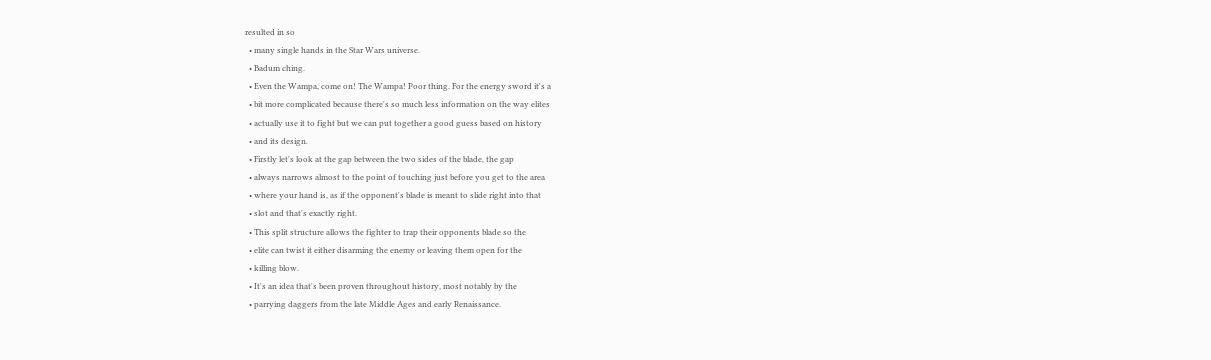resulted in so
  • many single hands in the Star Wars universe.
  • Badum ching.
  • Even the Wampa, come on! The Wampa! Poor thing. For the energy sword it's a
  • bit more complicated because there's so much less information on the way elites
  • actually use it to fight but we can put together a good guess based on history
  • and its design.
  • Firstly let's look at the gap between the two sides of the blade, the gap
  • always narrows almost to the point of touching just before you get to the area
  • where your hand is, as if the opponent's blade is meant to slide right into that
  • slot and that's exactly right.
  • This split structure allows the fighter to trap their opponents blade so the
  • elite can twist it either disarming the enemy or leaving them open for the
  • killing blow.
  • It's an idea that's been proven throughout history, most notably by the
  • parrying daggers from the late Middle Ages and early Renaissance.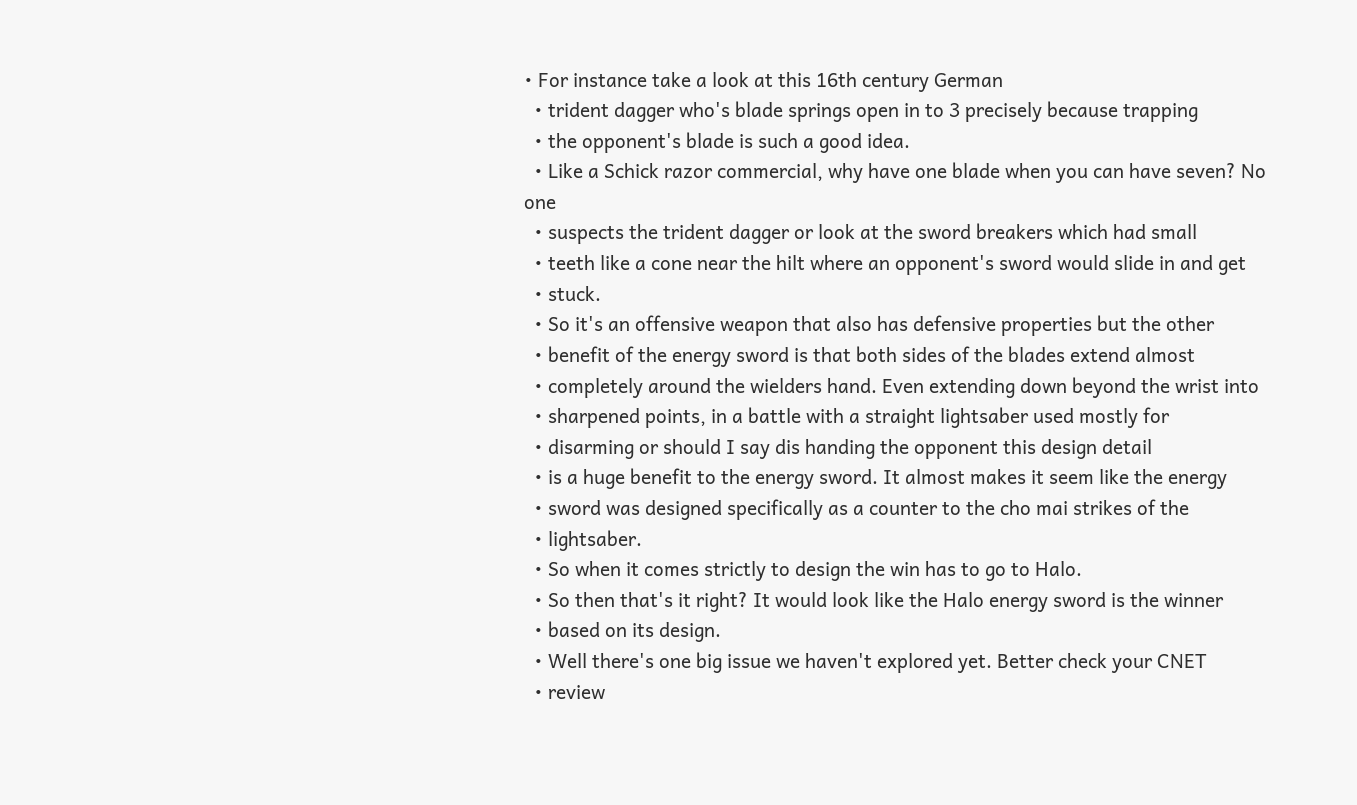• For instance take a look at this 16th century German
  • trident dagger who's blade springs open in to 3 precisely because trapping
  • the opponent's blade is such a good idea.
  • Like a Schick razor commercial, why have one blade when you can have seven? No one
  • suspects the trident dagger or look at the sword breakers which had small
  • teeth like a cone near the hilt where an opponent's sword would slide in and get
  • stuck.
  • So it's an offensive weapon that also has defensive properties but the other
  • benefit of the energy sword is that both sides of the blades extend almost
  • completely around the wielders hand. Even extending down beyond the wrist into
  • sharpened points, in a battle with a straight lightsaber used mostly for
  • disarming or should I say dis handing the opponent this design detail
  • is a huge benefit to the energy sword. It almost makes it seem like the energy
  • sword was designed specifically as a counter to the cho mai strikes of the
  • lightsaber.
  • So when it comes strictly to design the win has to go to Halo.
  • So then that's it right? It would look like the Halo energy sword is the winner
  • based on its design.
  • Well there's one big issue we haven't explored yet. Better check your CNET
  • review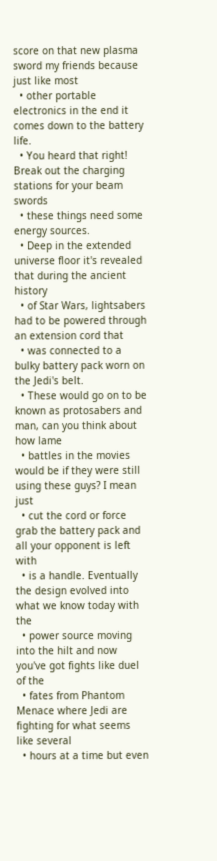score on that new plasma sword my friends because just like most
  • other portable electronics in the end it comes down to the battery life.
  • You heard that right! Break out the charging stations for your beam swords
  • these things need some energy sources.
  • Deep in the extended universe floor it's revealed that during the ancient history
  • of Star Wars, lightsabers had to be powered through an extension cord that
  • was connected to a bulky battery pack worn on the Jedi's belt.
  • These would go on to be known as protosabers and man, can you think about how lame
  • battles in the movies would be if they were still using these guys? I mean just
  • cut the cord or force grab the battery pack and all your opponent is left with
  • is a handle. Eventually the design evolved into what we know today with the
  • power source moving into the hilt and now you've got fights like duel of the
  • fates from Phantom Menace where Jedi are fighting for what seems like several
  • hours at a time but even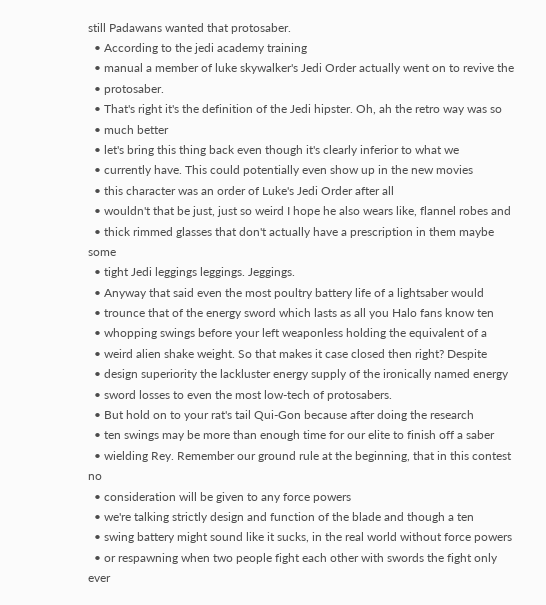still Padawans wanted that protosaber.
  • According to the jedi academy training
  • manual a member of luke skywalker's Jedi Order actually went on to revive the
  • protosaber.
  • That's right it's the definition of the Jedi hipster. Oh, ah the retro way was so
  • much better
  • let's bring this thing back even though it's clearly inferior to what we
  • currently have. This could potentially even show up in the new movies
  • this character was an order of Luke's Jedi Order after all
  • wouldn't that be just, just so weird I hope he also wears like, flannel robes and
  • thick rimmed glasses that don't actually have a prescription in them maybe some
  • tight Jedi leggings leggings. Jeggings.
  • Anyway that said even the most poultry battery life of a lightsaber would
  • trounce that of the energy sword which lasts as all you Halo fans know ten
  • whopping swings before your left weaponless holding the equivalent of a
  • weird alien shake weight. So that makes it case closed then right? Despite
  • design superiority the lackluster energy supply of the ironically named energy
  • sword losses to even the most low-tech of protosabers.
  • But hold on to your rat's tail Qui-Gon because after doing the research
  • ten swings may be more than enough time for our elite to finish off a saber
  • wielding Rey. Remember our ground rule at the beginning, that in this contest no
  • consideration will be given to any force powers
  • we're talking strictly design and function of the blade and though a ten
  • swing battery might sound like it sucks, in the real world without force powers
  • or respawning when two people fight each other with swords the fight only ever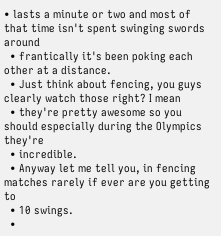• lasts a minute or two and most of that time isn't spent swinging swords around
  • frantically it's been poking each other at a distance.
  • Just think about fencing, you guys clearly watch those right? I mean
  • they're pretty awesome so you should especially during the Olympics they're
  • incredible.
  • Anyway let me tell you, in fencing matches rarely if ever are you getting to
  • 10 swings.
  •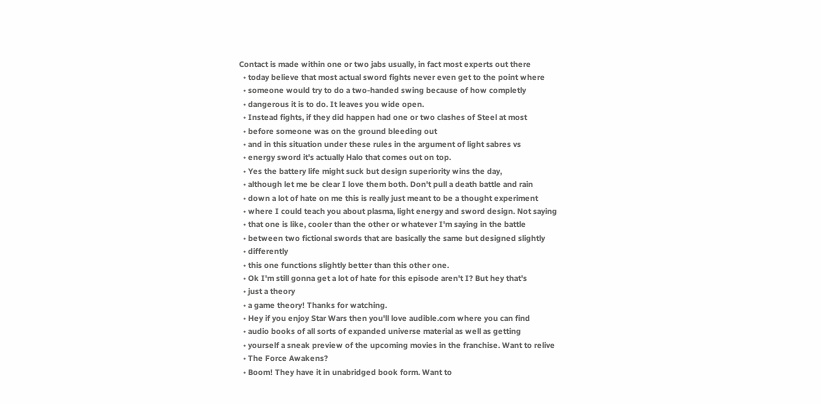Contact is made within one or two jabs usually, in fact most experts out there
  • today believe that most actual sword fights never even get to the point where
  • someone would try to do a two-handed swing because of how completly
  • dangerous it is to do. It leaves you wide open.
  • Instead fights, if they did happen had one or two clashes of Steel at most
  • before someone was on the ground bleeding out
  • and in this situation under these rules in the argument of light sabres vs
  • energy sword it's actually Halo that comes out on top.
  • Yes the battery life might suck but design superiority wins the day,
  • although let me be clear I love them both. Don't pull a death battle and rain
  • down a lot of hate on me this is really just meant to be a thought experiment
  • where I could teach you about plasma, light energy and sword design. Not saying
  • that one is like, cooler than the other or whatever I'm saying in the battle
  • between two fictional swords that are basically the same but designed slightly
  • differently
  • this one functions slightly better than this other one.
  • Ok I'm still gonna get a lot of hate for this episode aren't I? But hey that's
  • just a theory
  • a game theory! Thanks for watching.
  • Hey if you enjoy Star Wars then you'll love audible.com where you can find
  • audio books of all sorts of expanded universe material as well as getting
  • yourself a sneak preview of the upcoming movies in the franchise. Want to relive
  • The Force Awakens?
  • Boom! They have it in unabridged book form. Want to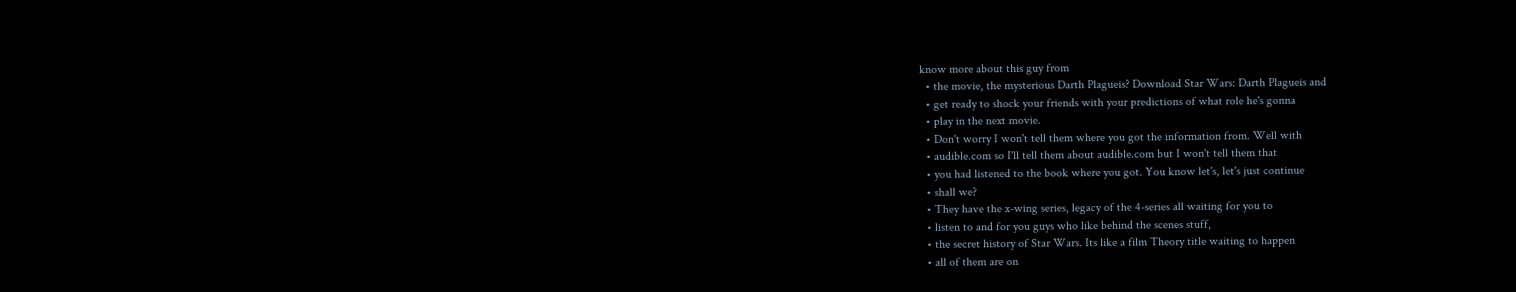know more about this guy from
  • the movie, the mysterious Darth Plagueis? Download Star Wars: Darth Plagueis and
  • get ready to shock your friends with your predictions of what role he's gonna
  • play in the next movie.
  • Don't worry I won't tell them where you got the information from. Well with
  • audible.com so I'll tell them about audible.com but I won't tell them that
  • you had listened to the book where you got. You know let's, let's just continue
  • shall we?
  • They have the x-wing series, legacy of the 4-series all waiting for you to
  • listen to and for you guys who like behind the scenes stuff,
  • the secret history of Star Wars. Its like a film Theory title waiting to happen
  • all of them are on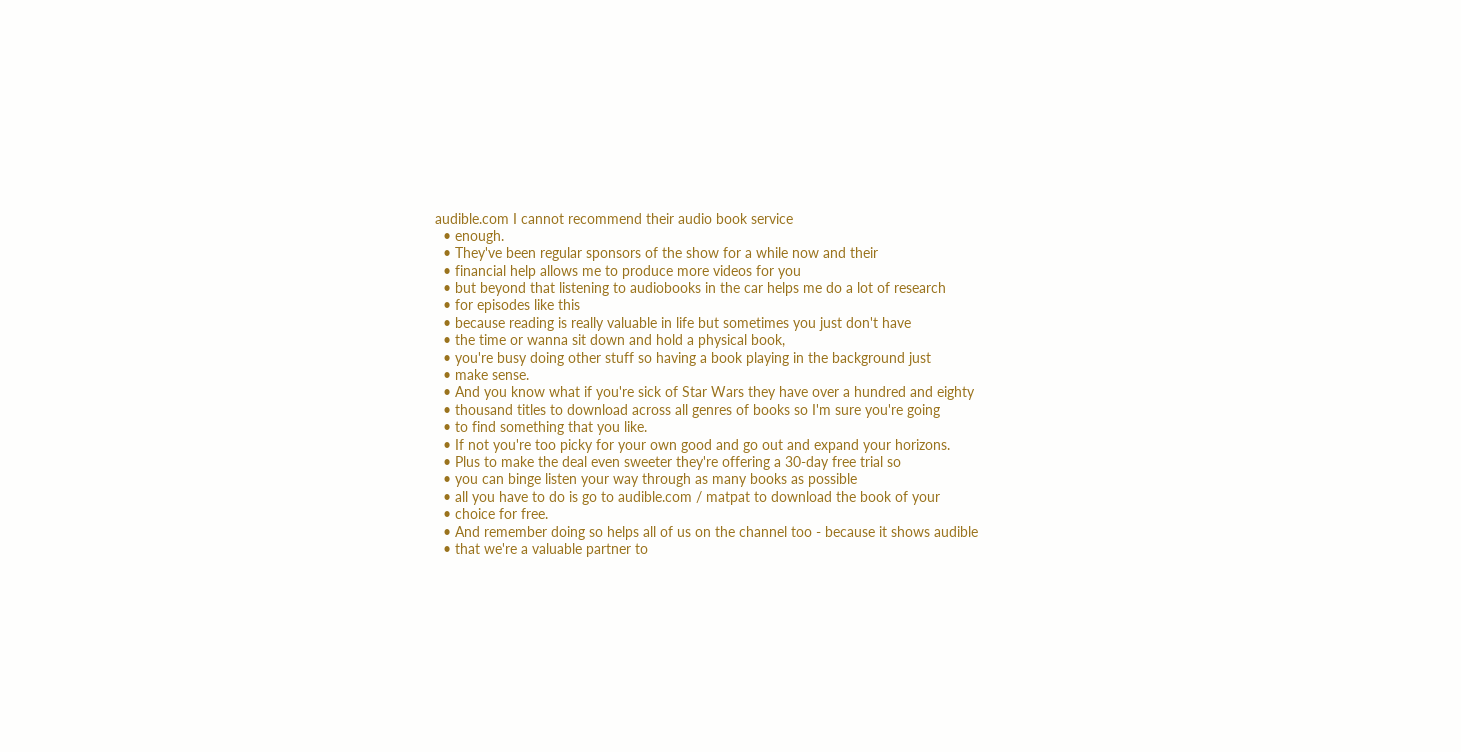audible.com I cannot recommend their audio book service
  • enough.
  • They've been regular sponsors of the show for a while now and their
  • financial help allows me to produce more videos for you
  • but beyond that listening to audiobooks in the car helps me do a lot of research
  • for episodes like this
  • because reading is really valuable in life but sometimes you just don't have
  • the time or wanna sit down and hold a physical book,
  • you're busy doing other stuff so having a book playing in the background just
  • make sense.
  • And you know what if you're sick of Star Wars they have over a hundred and eighty
  • thousand titles to download across all genres of books so I'm sure you're going
  • to find something that you like.
  • If not you're too picky for your own good and go out and expand your horizons.
  • Plus to make the deal even sweeter they're offering a 30-day free trial so
  • you can binge listen your way through as many books as possible
  • all you have to do is go to audible.com / matpat to download the book of your
  • choice for free.
  • And remember doing so helps all of us on the channel too - because it shows audible
  • that we're a valuable partner to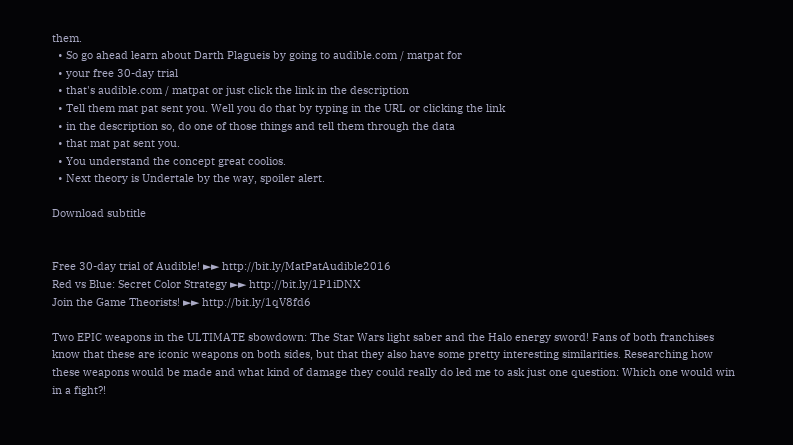them.
  • So go ahead learn about Darth Plagueis by going to audible.com / matpat for
  • your free 30-day trial
  • that's audible.com / matpat or just click the link in the description
  • Tell them mat pat sent you. Well you do that by typing in the URL or clicking the link
  • in the description so, do one of those things and tell them through the data
  • that mat pat sent you.
  • You understand the concept great coolios.
  • Next theory is Undertale by the way, spoiler alert.

Download subtitle


Free 30-day trial of Audible! ►► http://bit.ly/MatPatAudible2016
Red vs Blue: Secret Color Strategy ►► http://bit.ly/1P1iDNX
Join the Game Theorists! ►► http://bit.ly/1qV8fd6

Two EPIC weapons in the ULTIMATE sbowdown: The Star Wars light saber and the Halo energy sword! Fans of both franchises know that these are iconic weapons on both sides, but that they also have some pretty interesting similarities. Researching how these weapons would be made and what kind of damage they could really do led me to ask just one question: Which one would win in a fight?!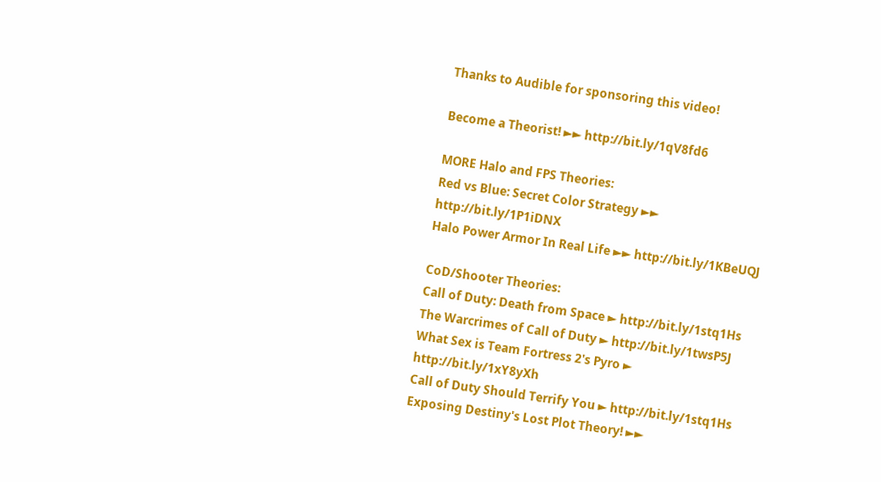Thanks to Audible for sponsoring this video!

Become a Theorist! ►► http://bit.ly/1qV8fd6

MORE Halo and FPS Theories:
Red vs Blue: Secret Color Strategy ►► http://bit.ly/1P1iDNX
Halo Power Armor In Real Life ►► http://bit.ly/1KBeUQJ

CoD/Shooter Theories:
Call of Duty: Death from Space ► http://bit.ly/1stq1Hs
The Warcrimes of Call of Duty ► http://bit.ly/1twsP5J
What Sex is Team Fortress 2's Pyro ► http://bit.ly/1xY8yXh
Call of Duty Should Terrify You ► http://bit.ly/1stq1Hs
Exposing Destiny's Lost Plot Theory! ►►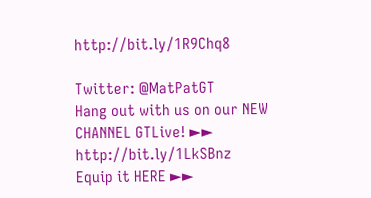http://bit.ly/1R9Chq8

Twitter: @MatPatGT
Hang out with us on our NEW CHANNEL GTLive! ►► http://bit.ly/1LkSBnz
Equip it HERE ►►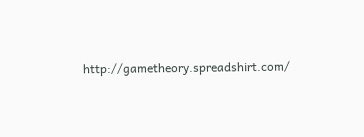http://gametheory.spreadshirt.com/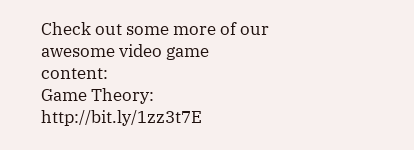Check out some more of our awesome video game content:
Game Theory: http://bit.ly/1zz3t7E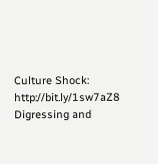Culture Shock: http://bit.ly/1sw7aZ8
Digressing and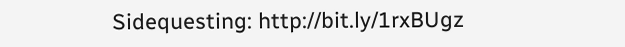Sidequesting: http://bit.ly/1rxBUgz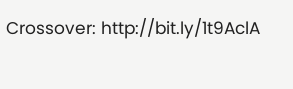Crossover: http://bit.ly/1t9AclA